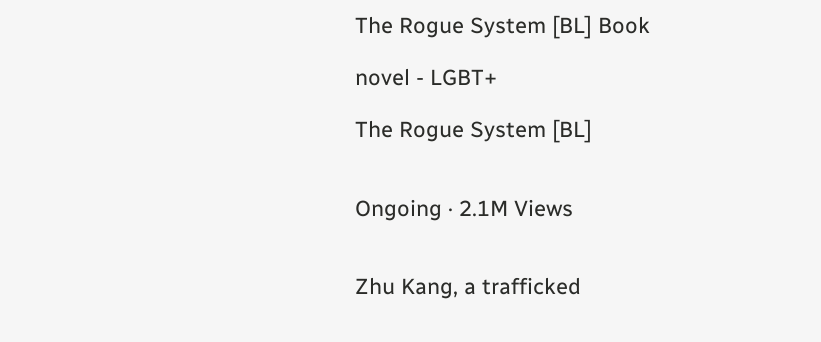The Rogue System [BL] Book

novel - LGBT+

The Rogue System [BL]


Ongoing · 2.1M Views


Zhu Kang, a trafficked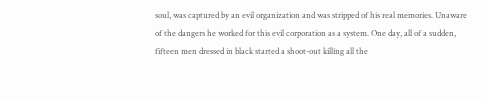soul, was captured by an evil organization and was stripped of his real memories. Unaware of the dangers he worked for this evil corporation as a system. One day, all of a sudden, fifteen men dressed in black started a shoot-out killing all the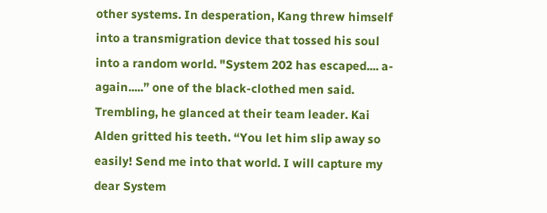other systems. In desperation, Kang threw himself into a transmigration device that tossed his soul into a random world. "System 202 has escaped.... a-again.....” one of the black-clothed men said. Trembling, he glanced at their team leader. Kai Alden gritted his teeth. “You let him slip away so easily! Send me into that world. I will capture my dear System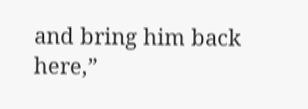and bring him back here,”